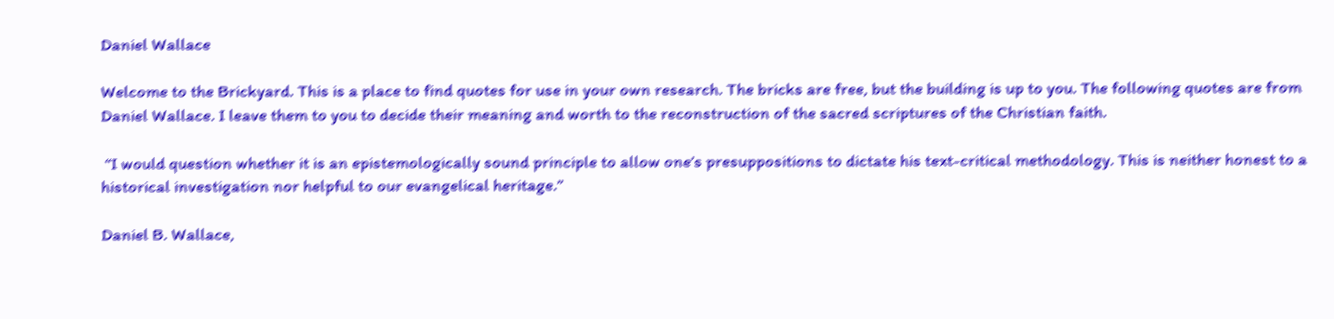Daniel Wallace

Welcome to the Brickyard. This is a place to find quotes for use in your own research. The bricks are free, but the building is up to you. The following quotes are from Daniel Wallace. I leave them to you to decide their meaning and worth to the reconstruction of the sacred scriptures of the Christian faith.

 “I would question whether it is an epistemologically sound principle to allow one’s presuppositions to dictate his text-critical methodology. This is neither honest to a historical investigation nor helpful to our evangelical heritage.”

Daniel B. Wallace,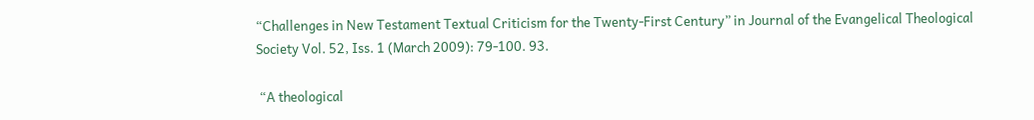“Challenges in New Testament Textual Criticism for the Twenty-First Century” in Journal of the Evangelical Theological Society Vol. 52, Iss. 1 (March 2009): 79-100. 93.

 “A theological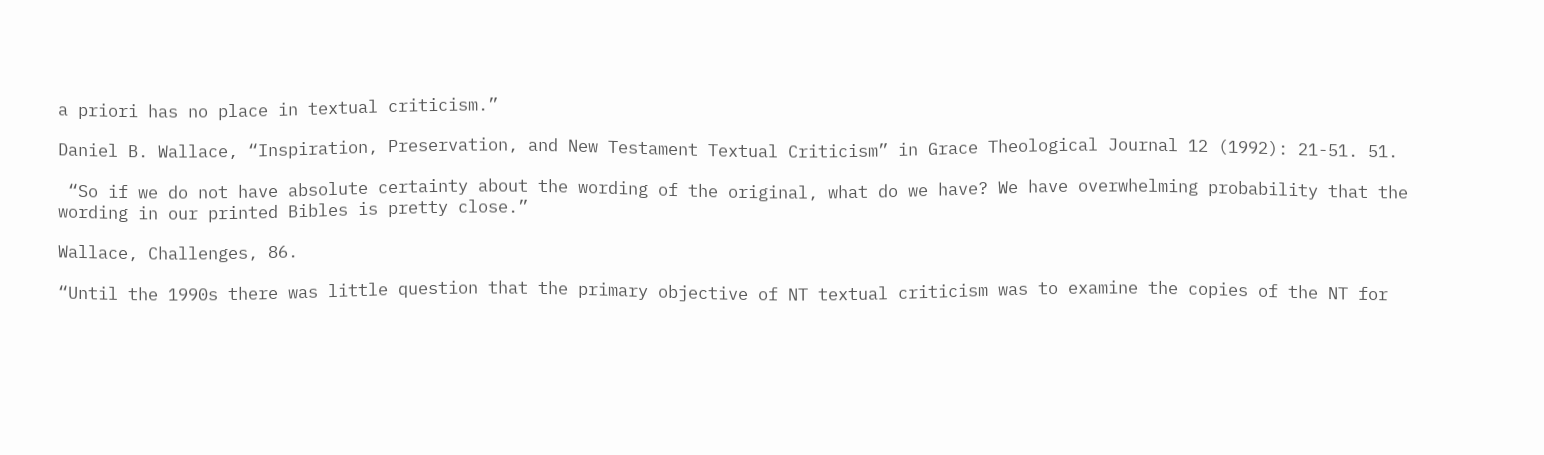a priori has no place in textual criticism.”

Daniel B. Wallace, “Inspiration, Preservation, and New Testament Textual Criticism” in Grace Theological Journal 12 (1992): 21-51. 51.

 “So if we do not have absolute certainty about the wording of the original, what do we have? We have overwhelming probability that the wording in our printed Bibles is pretty close.”

Wallace, Challenges, 86.

“Until the 1990s there was little question that the primary objective of NT textual criticism was to examine the copies of the NT for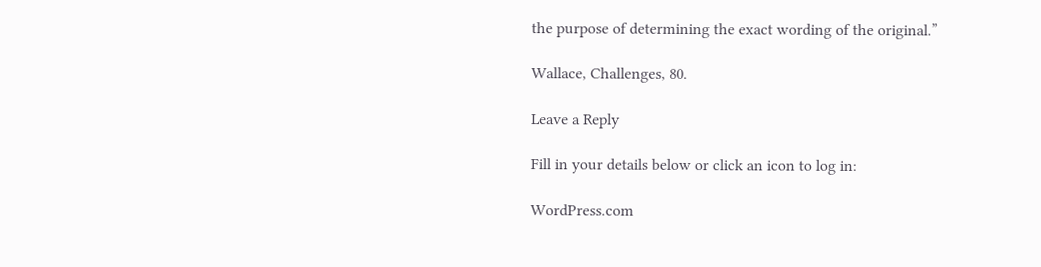the purpose of determining the exact wording of the original.”

Wallace, Challenges, 80.

Leave a Reply

Fill in your details below or click an icon to log in:

WordPress.com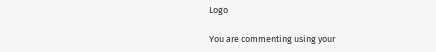Logo

You are commenting using your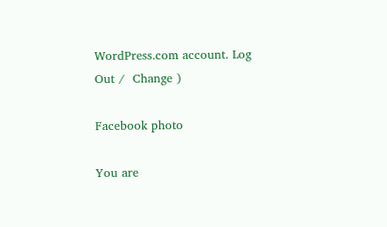WordPress.com account. Log Out /  Change )

Facebook photo

You are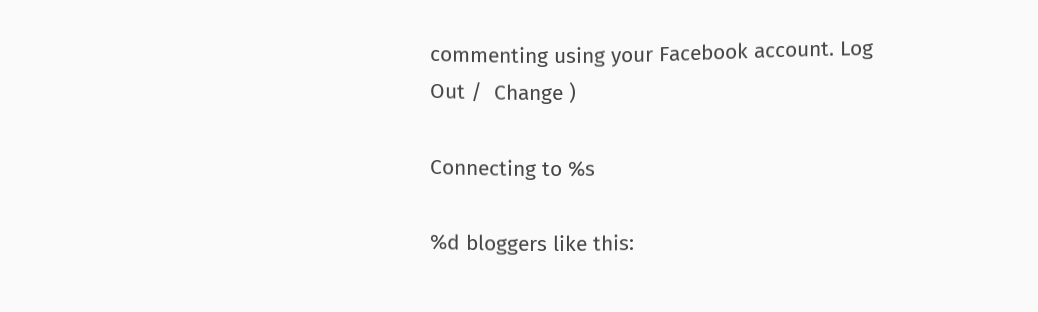commenting using your Facebook account. Log Out /  Change )

Connecting to %s

%d bloggers like this: